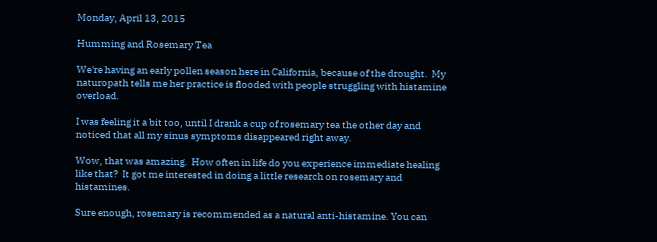Monday, April 13, 2015

Humming and Rosemary Tea

We're having an early pollen season here in California, because of the drought.  My naturopath tells me her practice is flooded with people struggling with histamine overload.

I was feeling it a bit too, until I drank a cup of rosemary tea the other day and noticed that all my sinus symptoms disappeared right away.

Wow, that was amazing.  How often in life do you experience immediate healing like that?  It got me interested in doing a little research on rosemary and histamines.

Sure enough, rosemary is recommended as a natural anti-histamine. You can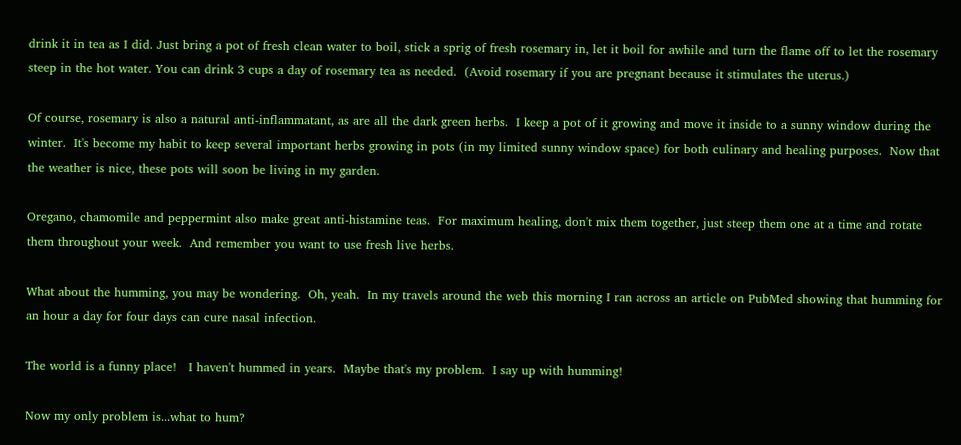drink it in tea as I did. Just bring a pot of fresh clean water to boil, stick a sprig of fresh rosemary in, let it boil for awhile and turn the flame off to let the rosemary steep in the hot water. You can drink 3 cups a day of rosemary tea as needed.  (Avoid rosemary if you are pregnant because it stimulates the uterus.)

Of course, rosemary is also a natural anti-inflammatant, as are all the dark green herbs.  I keep a pot of it growing and move it inside to a sunny window during the winter.  It's become my habit to keep several important herbs growing in pots (in my limited sunny window space) for both culinary and healing purposes.  Now that the weather is nice, these pots will soon be living in my garden.

Oregano, chamomile and peppermint also make great anti-histamine teas.  For maximum healing, don't mix them together, just steep them one at a time and rotate them throughout your week.  And remember you want to use fresh live herbs.

What about the humming, you may be wondering.  Oh, yeah.  In my travels around the web this morning I ran across an article on PubMed showing that humming for an hour a day for four days can cure nasal infection.

The world is a funny place!   I haven't hummed in years.  Maybe that's my problem.  I say up with humming!

Now my only problem is...what to hum?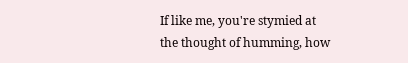If like me, you're stymied at the thought of humming, how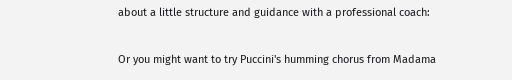about a little structure and guidance with a professional coach:

Or you might want to try Puccini's humming chorus from Madama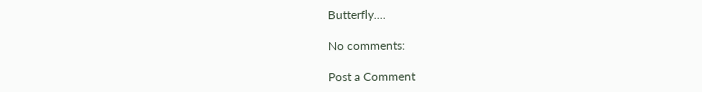Butterfly....

No comments:

Post a Comment